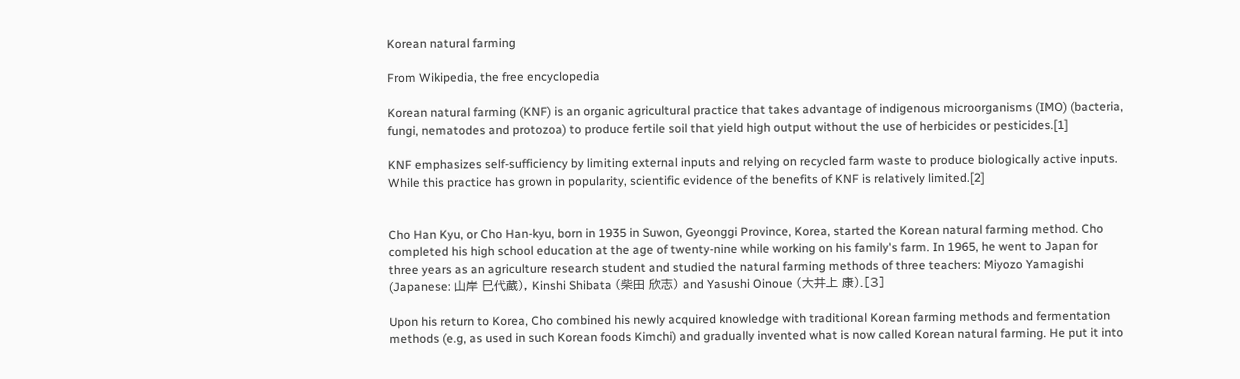Korean natural farming

From Wikipedia, the free encyclopedia

Korean natural farming (KNF) is an organic agricultural practice that takes advantage of indigenous microorganisms (IMO) (bacteria, fungi, nematodes and protozoa) to produce fertile soil that yield high output without the use of herbicides or pesticides.[1]

KNF emphasizes self-sufficiency by limiting external inputs and relying on recycled farm waste to produce biologically active inputs. While this practice has grown in popularity, scientific evidence of the benefits of KNF is relatively limited.[2]


Cho Han Kyu, or Cho Han-kyu, born in 1935 in Suwon, Gyeonggi Province, Korea, started the Korean natural farming method. Cho completed his high school education at the age of twenty-nine while working on his family's farm. In 1965, he went to Japan for three years as an agriculture research student and studied the natural farming methods of three teachers: Miyozo Yamagishi (Japanese: 山岸 巳代蔵), Kinshi Shibata (柴田 欣志) and Yasushi Oinoue (大井上 康).[3]

Upon his return to Korea, Cho combined his newly acquired knowledge with traditional Korean farming methods and fermentation methods (e.g, as used in such Korean foods Kimchi) and gradually invented what is now called Korean natural farming. He put it into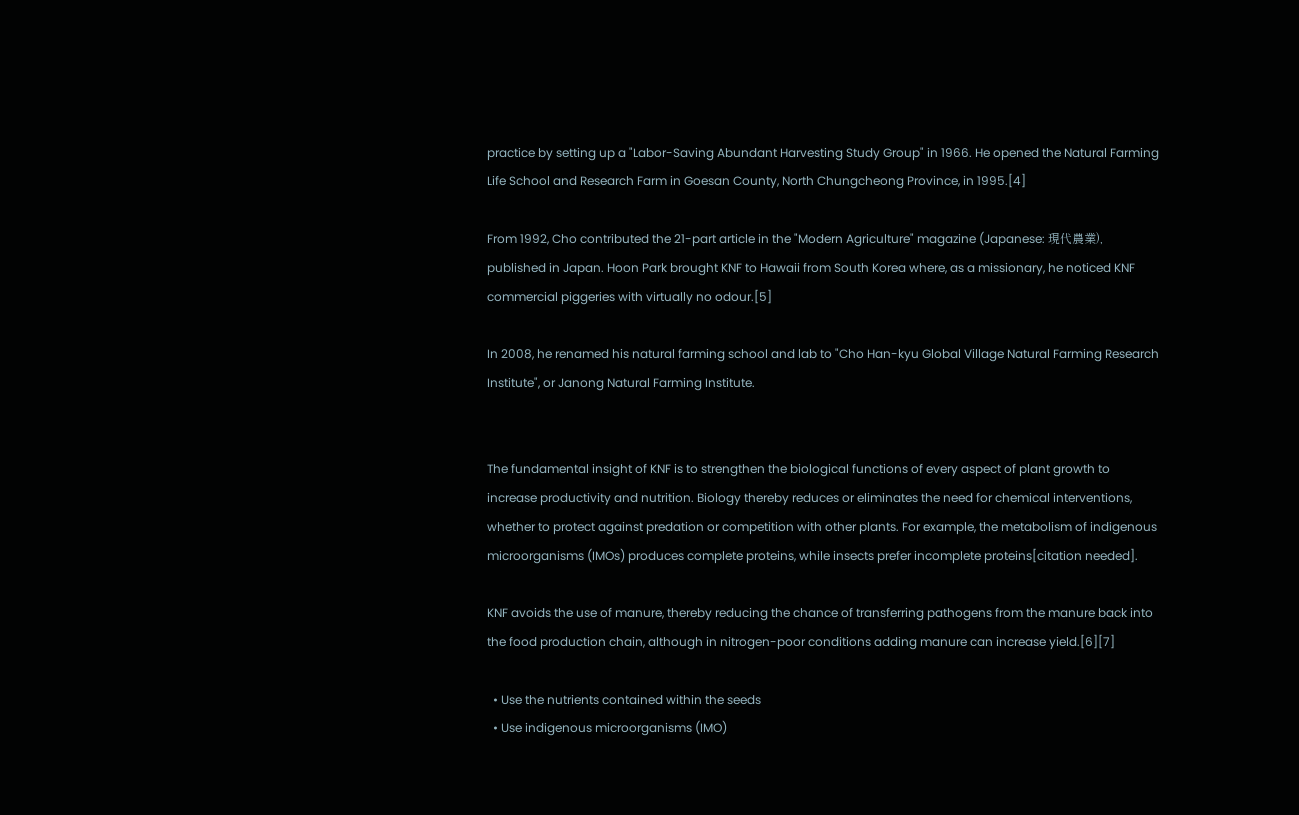practice by setting up a "Labor-Saving Abundant Harvesting Study Group" in 1966. He opened the Natural Farming Life School and Research Farm in Goesan County, North Chungcheong Province, in 1995.[4]

From 1992, Cho contributed the 21-part article in the "Modern Agriculture" magazine (Japanese: 現代農業), published in Japan. Hoon Park brought KNF to Hawaii from South Korea where, as a missionary, he noticed KNF commercial piggeries with virtually no odour.[5]

In 2008, he renamed his natural farming school and lab to "Cho Han-kyu Global Village Natural Farming Research Institute", or Janong Natural Farming Institute.


The fundamental insight of KNF is to strengthen the biological functions of every aspect of plant growth to increase productivity and nutrition. Biology thereby reduces or eliminates the need for chemical interventions, whether to protect against predation or competition with other plants. For example, the metabolism of indigenous microorganisms (IMOs) produces complete proteins, while insects prefer incomplete proteins[citation needed].

KNF avoids the use of manure, thereby reducing the chance of transferring pathogens from the manure back into the food production chain, although in nitrogen-poor conditions adding manure can increase yield.[6][7]

  • Use the nutrients contained within the seeds
  • Use indigenous microorganisms (IMO)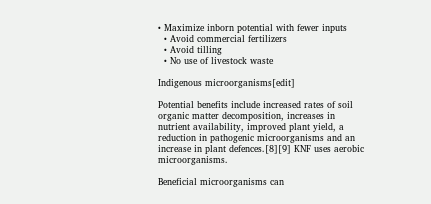• Maximize inborn potential with fewer inputs
  • Avoid commercial fertilizers
  • Avoid tilling
  • No use of livestock waste

Indigenous microorganisms[edit]

Potential benefits include increased rates of soil organic matter decomposition, increases in nutrient availability, improved plant yield, a reduction in pathogenic microorganisms and an increase in plant defences.[8][9] KNF uses aerobic microorganisms.

Beneficial microorganisms can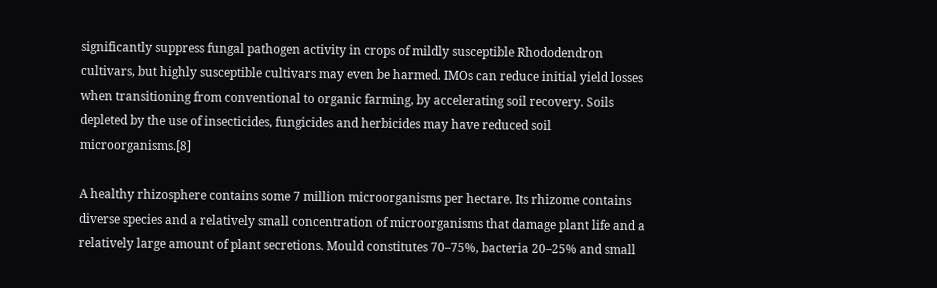significantly suppress fungal pathogen activity in crops of mildly susceptible Rhododendron cultivars, but highly susceptible cultivars may even be harmed. IMOs can reduce initial yield losses when transitioning from conventional to organic farming, by accelerating soil recovery. Soils depleted by the use of insecticides, fungicides and herbicides may have reduced soil microorganisms.[8]

A healthy rhizosphere contains some 7 million microorganisms per hectare. Its rhizome contains diverse species and a relatively small concentration of microorganisms that damage plant life and a relatively large amount of plant secretions. Mould constitutes 70–75%, bacteria 20–25% and small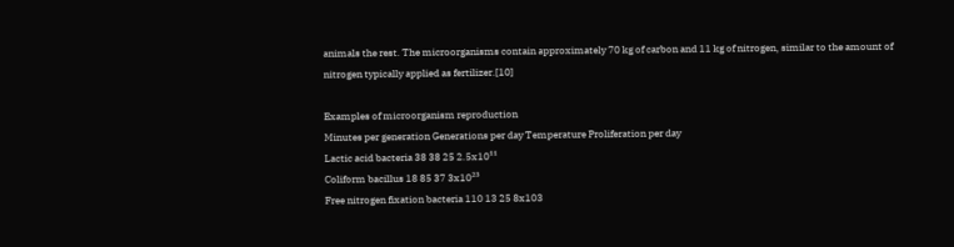animals the rest. The microorganisms contain approximately 70 kg of carbon and 11 kg of nitrogen, similar to the amount of nitrogen typically applied as fertilizer.[10]

Examples of microorganism reproduction
Minutes per generation Generations per day Temperature Proliferation per day
Lactic acid bacteria 38 38 25 2.5x10¹¹
Coliform bacillus 18 85 37 3x10²³
Free nitrogen fixation bacteria 110 13 25 8x103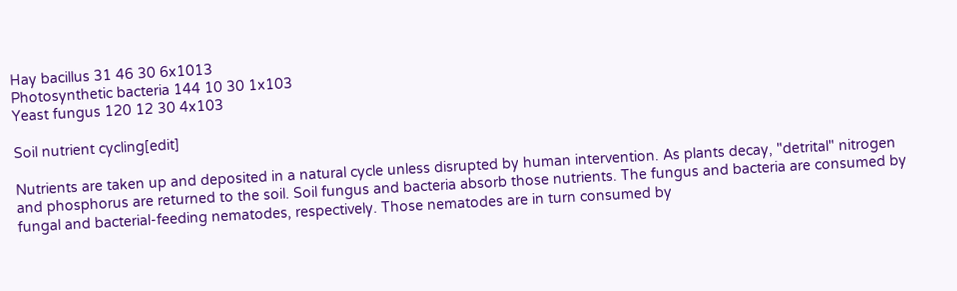Hay bacillus 31 46 30 6x1013
Photosynthetic bacteria 144 10 30 1x103
Yeast fungus 120 12 30 4x103

Soil nutrient cycling[edit]

Nutrients are taken up and deposited in a natural cycle unless disrupted by human intervention. As plants decay, "detrital" nitrogen and phosphorus are returned to the soil. Soil fungus and bacteria absorb those nutrients. The fungus and bacteria are consumed by fungal and bacterial-feeding nematodes, respectively. Those nematodes are in turn consumed by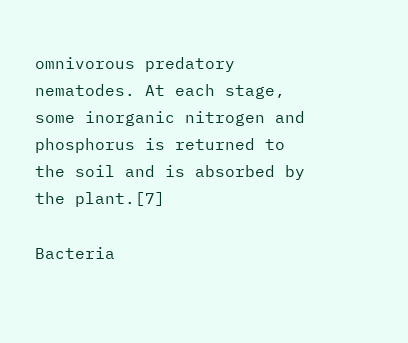omnivorous predatory nematodes. At each stage, some inorganic nitrogen and phosphorus is returned to the soil and is absorbed by the plant.[7]

Bacteria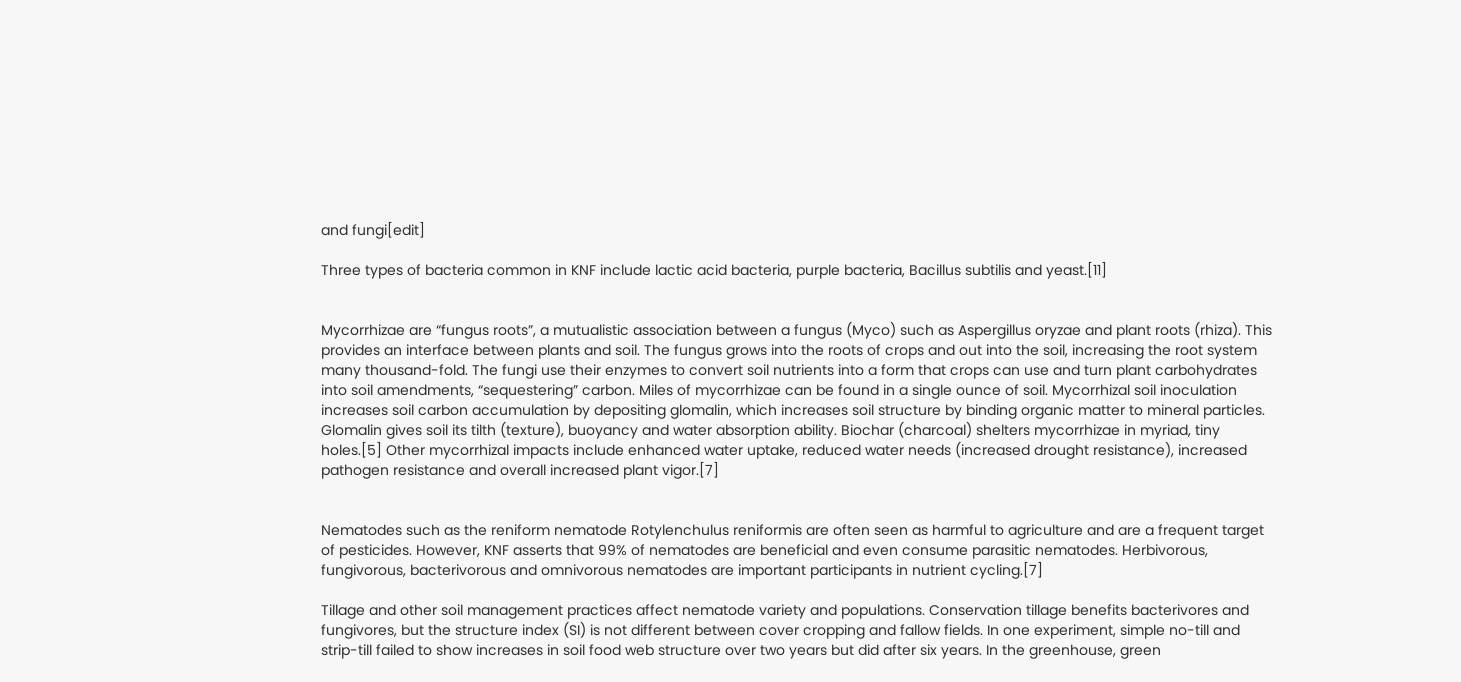and fungi[edit]

Three types of bacteria common in KNF include lactic acid bacteria, purple bacteria, Bacillus subtilis and yeast.[11]


Mycorrhizae are “fungus roots”, a mutualistic association between a fungus (Myco) such as Aspergillus oryzae and plant roots (rhiza). This provides an interface between plants and soil. The fungus grows into the roots of crops and out into the soil, increasing the root system many thousand-fold. The fungi use their enzymes to convert soil nutrients into a form that crops can use and turn plant carbohydrates into soil amendments, “sequestering” carbon. Miles of mycorrhizae can be found in a single ounce of soil. Mycorrhizal soil inoculation increases soil carbon accumulation by depositing glomalin, which increases soil structure by binding organic matter to mineral particles. Glomalin gives soil its tilth (texture), buoyancy and water absorption ability. Biochar (charcoal) shelters mycorrhizae in myriad, tiny holes.[5] Other mycorrhizal impacts include enhanced water uptake, reduced water needs (increased drought resistance), increased pathogen resistance and overall increased plant vigor.[7]


Nematodes such as the reniform nematode Rotylenchulus reniformis are often seen as harmful to agriculture and are a frequent target of pesticides. However, KNF asserts that 99% of nematodes are beneficial and even consume parasitic nematodes. Herbivorous, fungivorous, bacterivorous and omnivorous nematodes are important participants in nutrient cycling.[7]

Tillage and other soil management practices affect nematode variety and populations. Conservation tillage benefits bacterivores and fungivores, but the structure index (SI) is not different between cover cropping and fallow fields. In one experiment, simple no-till and strip-till failed to show increases in soil food web structure over two years but did after six years. In the greenhouse, green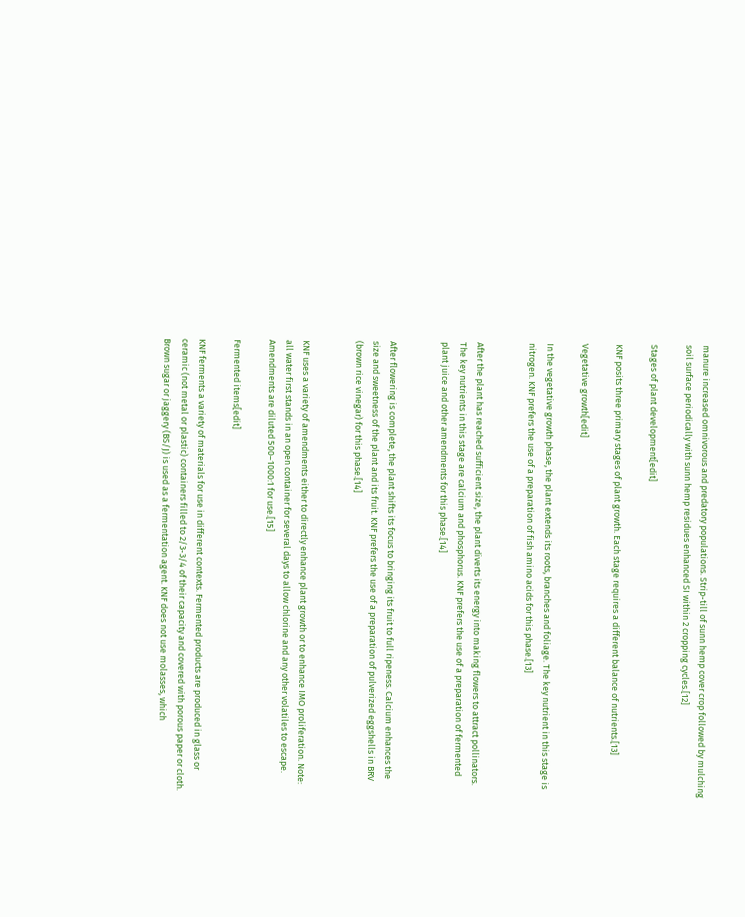manure increased omnivorous and predatory populations. Strip-till of sunn hemp cover crop followed by mulching soil surface periodically with sunn hemp residues enhanced SI within 2 cropping cycles.[12]

Stages of plant development[edit]

KNF posits three primary stages of plant growth. Each stage requires a different balance of nutrients.[13]

Vegetative growth[edit]

In the vegetative growth phase, the plant extends its roots, branches and foliage. The key nutrient in this stage is nitrogen. KNF prefers the use of a preparation of fish amino acids for this phase.[13]


After the plant has reached sufficient size, the plant diverts its energy into making flowers to attract pollinators. The key nutrients in this stage are calcium and phosphorus. KNF prefers the use of a preparation of fermented plant juice and other amendments for this phase.[14]


After flowering is complete, the plant shifts its focus to bringing its fruit to full ripeness. Calcium enhances the size and sweetness of the plant and its fruit. KNF prefers the use of a preparation of pulverized eggshells in BRV (brown rice vinegar) for this phase.[14]


KNF uses a variety of amendments either to directly enhance plant growth or to enhance IMO proliferation. Note: all water first stands in an open container for several days to allow chlorine and any other volatiles to escape. Amendments are diluted 500–1000:1 for use.[15]

Fermented items[edit]

KNF ferments a variety of materials for use in different contexts. Fermented products are produced in glass or ceramic (not metal or plastic) containers filled to 2/3-3/4 of their capacity and covered with porous paper or cloth. Brown sugar or jaggery (BS/J) is used as a fermentation agent. KNF does not use molasses, which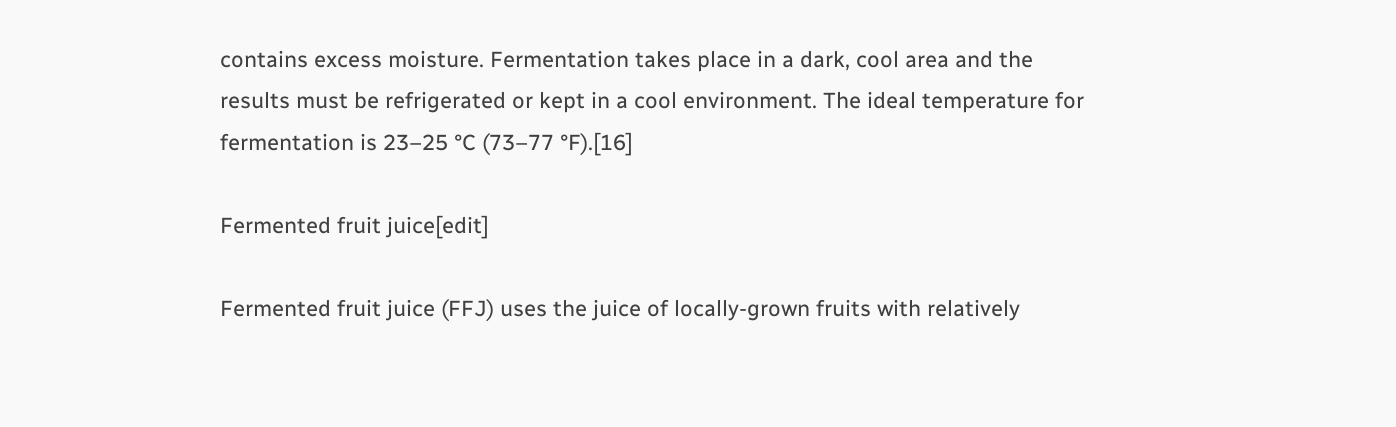contains excess moisture. Fermentation takes place in a dark, cool area and the results must be refrigerated or kept in a cool environment. The ideal temperature for fermentation is 23–25 °C (73–77 °F).[16]

Fermented fruit juice[edit]

Fermented fruit juice (FFJ) uses the juice of locally-grown fruits with relatively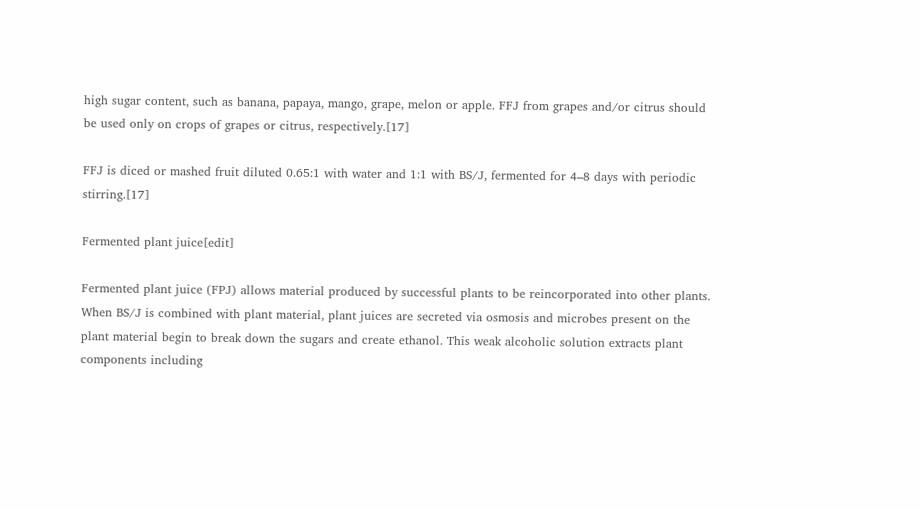high sugar content, such as banana, papaya, mango, grape, melon or apple. FFJ from grapes and/or citrus should be used only on crops of grapes or citrus, respectively.[17]

FFJ is diced or mashed fruit diluted 0.65:1 with water and 1:1 with BS/J, fermented for 4–8 days with periodic stirring.[17]

Fermented plant juice[edit]

Fermented plant juice (FPJ) allows material produced by successful plants to be reincorporated into other plants. When BS/J is combined with plant material, plant juices are secreted via osmosis and microbes present on the plant material begin to break down the sugars and create ethanol. This weak alcoholic solution extracts plant components including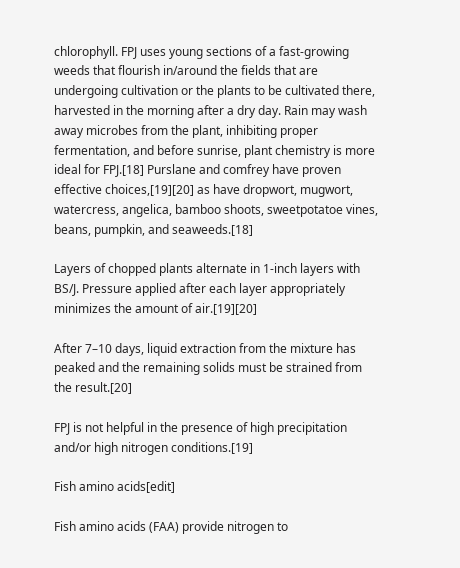chlorophyll. FPJ uses young sections of a fast-growing weeds that flourish in/around the fields that are undergoing cultivation or the plants to be cultivated there, harvested in the morning after a dry day. Rain may wash away microbes from the plant, inhibiting proper fermentation, and before sunrise, plant chemistry is more ideal for FPJ.[18] Purslane and comfrey have proven effective choices,[19][20] as have dropwort, mugwort, watercress, angelica, bamboo shoots, sweetpotatoe vines, beans, pumpkin, and seaweeds.[18]

Layers of chopped plants alternate in 1-inch layers with BS/J. Pressure applied after each layer appropriately minimizes the amount of air.[19][20]

After 7–10 days, liquid extraction from the mixture has peaked and the remaining solids must be strained from the result.[20]

FPJ is not helpful in the presence of high precipitation and/or high nitrogen conditions.[19]

Fish amino acids[edit]

Fish amino acids (FAA) provide nitrogen to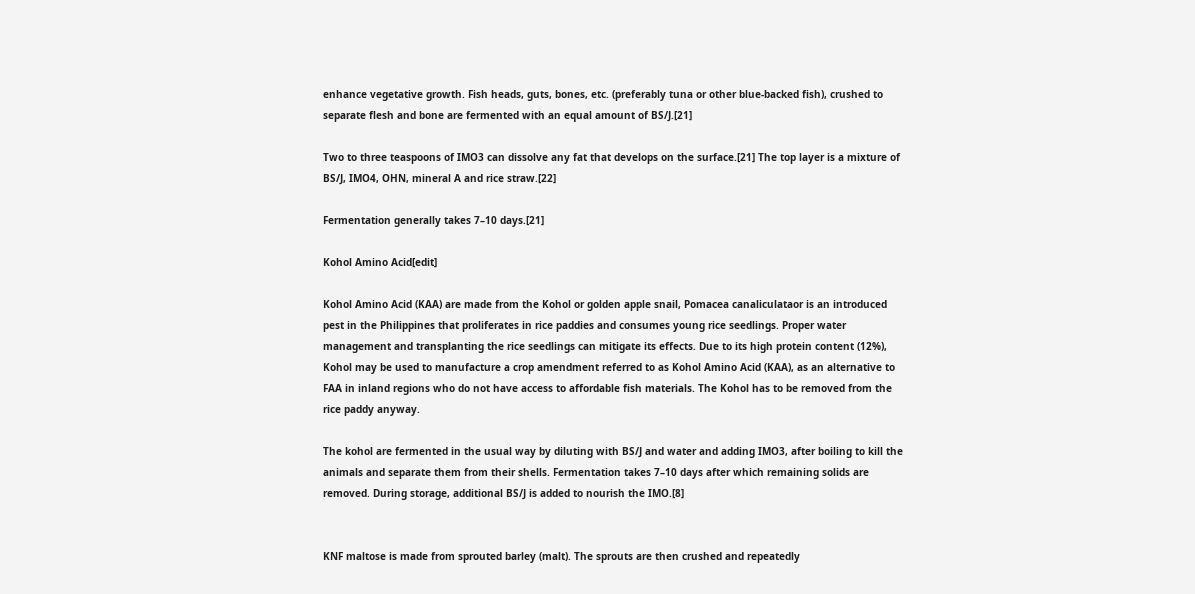enhance vegetative growth. Fish heads, guts, bones, etc. (preferably tuna or other blue-backed fish), crushed to separate flesh and bone are fermented with an equal amount of BS/J.[21]

Two to three teaspoons of IMO3 can dissolve any fat that develops on the surface.[21] The top layer is a mixture of BS/J, IMO4, OHN, mineral A and rice straw.[22]

Fermentation generally takes 7–10 days.[21]

Kohol Amino Acid[edit]

Kohol Amino Acid (KAA) are made from the Kohol or golden apple snail, Pomacea canaliculataor is an introduced pest in the Philippines that proliferates in rice paddies and consumes young rice seedlings. Proper water management and transplanting the rice seedlings can mitigate its effects. Due to its high protein content (12%), Kohol may be used to manufacture a crop amendment referred to as Kohol Amino Acid (KAA), as an alternative to FAA in inland regions who do not have access to affordable fish materials. The Kohol has to be removed from the rice paddy anyway.

The kohol are fermented in the usual way by diluting with BS/J and water and adding IMO3, after boiling to kill the animals and separate them from their shells. Fermentation takes 7–10 days after which remaining solids are removed. During storage, additional BS/J is added to nourish the IMO.[8]


KNF maltose is made from sprouted barley (malt). The sprouts are then crushed and repeatedly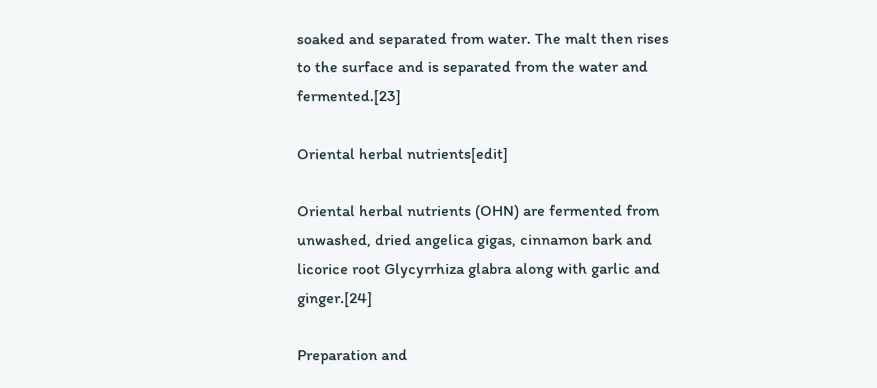soaked and separated from water. The malt then rises to the surface and is separated from the water and fermented.[23]

Oriental herbal nutrients[edit]

Oriental herbal nutrients (OHN) are fermented from unwashed, dried angelica gigas, cinnamon bark and licorice root Glycyrrhiza glabra along with garlic and ginger.[24]

Preparation and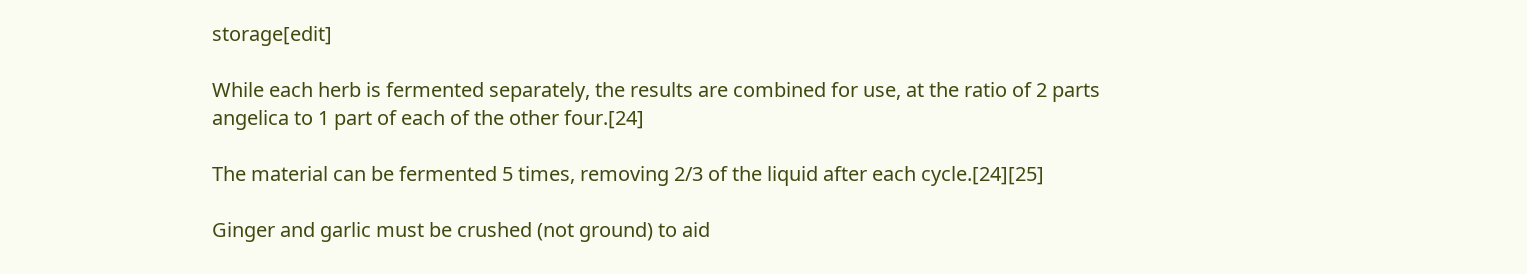storage[edit]

While each herb is fermented separately, the results are combined for use, at the ratio of 2 parts angelica to 1 part of each of the other four.[24]

The material can be fermented 5 times, removing 2/3 of the liquid after each cycle.[24][25]

Ginger and garlic must be crushed (not ground) to aid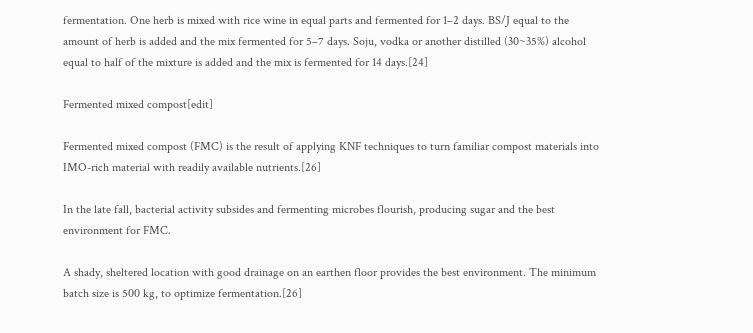fermentation. One herb is mixed with rice wine in equal parts and fermented for 1–2 days. BS/J equal to the amount of herb is added and the mix fermented for 5–7 days. Soju, vodka or another distilled (30~35%) alcohol equal to half of the mixture is added and the mix is fermented for 14 days.[24]

Fermented mixed compost[edit]

Fermented mixed compost (FMC) is the result of applying KNF techniques to turn familiar compost materials into IMO-rich material with readily available nutrients.[26]

In the late fall, bacterial activity subsides and fermenting microbes flourish, producing sugar and the best environment for FMC.

A shady, sheltered location with good drainage on an earthen floor provides the best environment. The minimum batch size is 500 kg, to optimize fermentation.[26]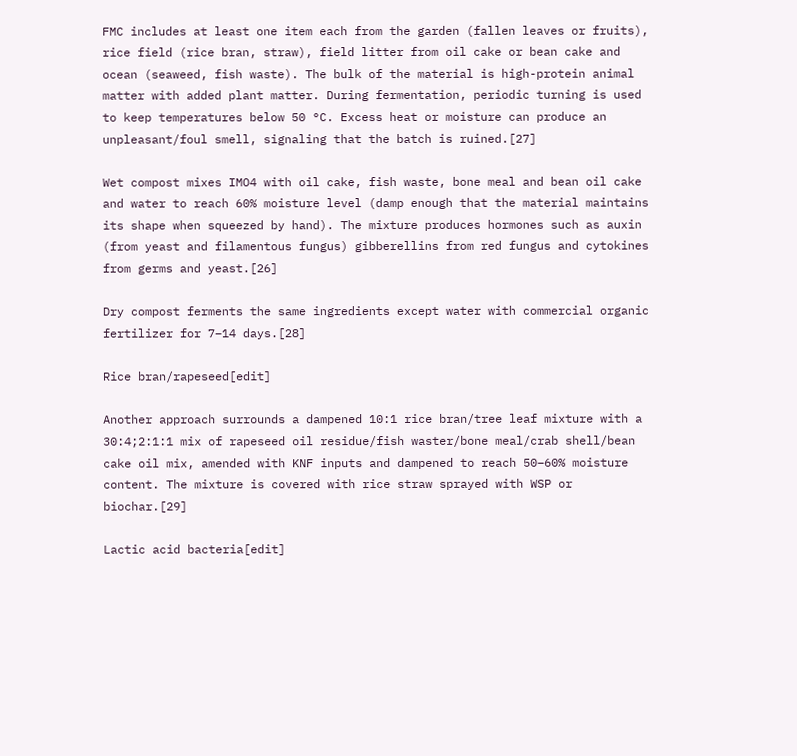FMC includes at least one item each from the garden (fallen leaves or fruits), rice field (rice bran, straw), field litter from oil cake or bean cake and ocean (seaweed, fish waste). The bulk of the material is high-protein animal matter with added plant matter. During fermentation, periodic turning is used to keep temperatures below 50 °C. Excess heat or moisture can produce an unpleasant/foul smell, signaling that the batch is ruined.[27]

Wet compost mixes IMO4 with oil cake, fish waste, bone meal and bean oil cake and water to reach 60% moisture level (damp enough that the material maintains its shape when squeezed by hand). The mixture produces hormones such as auxin (from yeast and filamentous fungus) gibberellins from red fungus and cytokines from germs and yeast.[26]

Dry compost ferments the same ingredients except water with commercial organic fertilizer for 7–14 days.[28]

Rice bran/rapeseed[edit]

Another approach surrounds a dampened 10:1 rice bran/tree leaf mixture with a 30:4;2:1:1 mix of rapeseed oil residue/fish waster/bone meal/crab shell/bean cake oil mix, amended with KNF inputs and dampened to reach 50–60% moisture content. The mixture is covered with rice straw sprayed with WSP or biochar.[29]

Lactic acid bacteria[edit]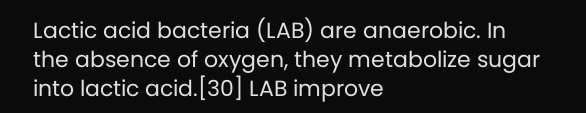Lactic acid bacteria (LAB) are anaerobic. In the absence of oxygen, they metabolize sugar into lactic acid.[30] LAB improve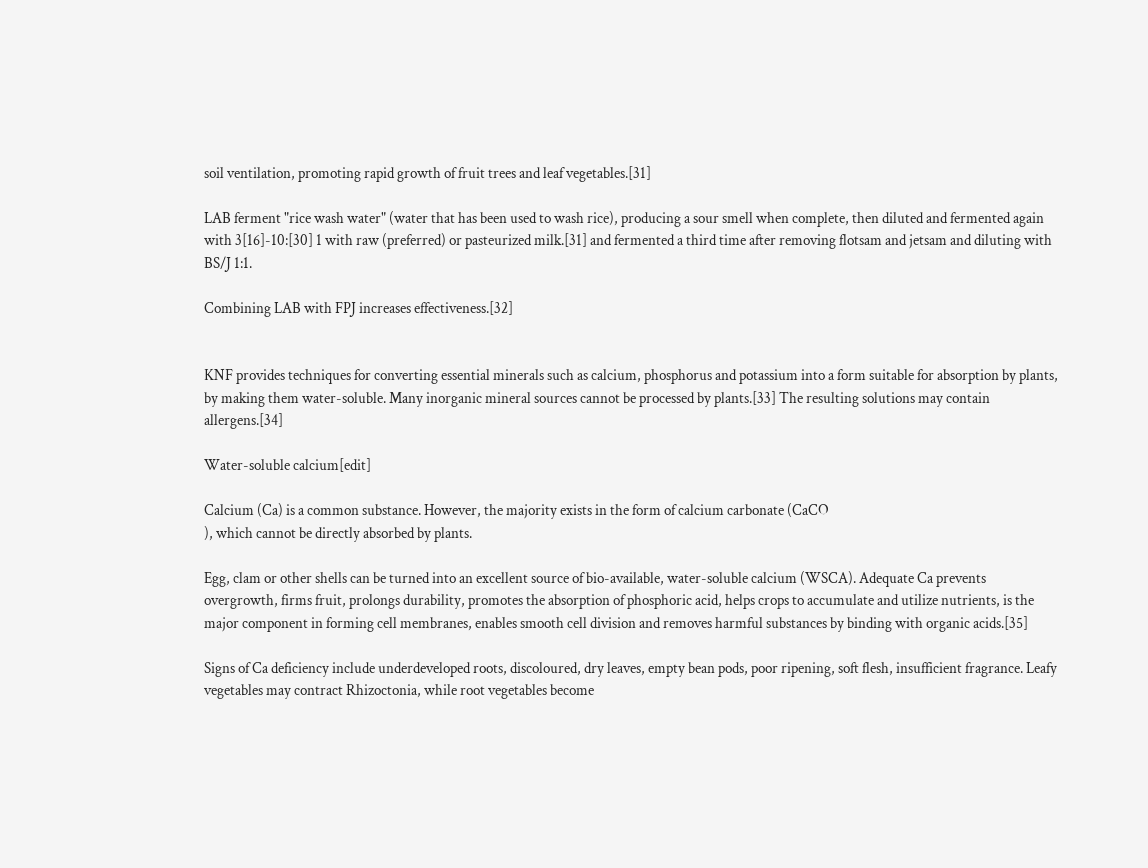soil ventilation, promoting rapid growth of fruit trees and leaf vegetables.[31]

LAB ferment "rice wash water" (water that has been used to wash rice), producing a sour smell when complete, then diluted and fermented again with 3[16]-10:[30] 1 with raw (preferred) or pasteurized milk.[31] and fermented a third time after removing flotsam and jetsam and diluting with BS/J 1:1.

Combining LAB with FPJ increases effectiveness.[32]


KNF provides techniques for converting essential minerals such as calcium, phosphorus and potassium into a form suitable for absorption by plants, by making them water-soluble. Many inorganic mineral sources cannot be processed by plants.[33] The resulting solutions may contain allergens.[34]

Water-soluble calcium[edit]

Calcium (Ca) is a common substance. However, the majority exists in the form of calcium carbonate (CaCO
), which cannot be directly absorbed by plants.

Egg, clam or other shells can be turned into an excellent source of bio-available, water-soluble calcium (WSCA). Adequate Ca prevents overgrowth, firms fruit, prolongs durability, promotes the absorption of phosphoric acid, helps crops to accumulate and utilize nutrients, is the major component in forming cell membranes, enables smooth cell division and removes harmful substances by binding with organic acids.[35]

Signs of Ca deficiency include underdeveloped roots, discoloured, dry leaves, empty bean pods, poor ripening, soft flesh, insufficient fragrance. Leafy vegetables may contract Rhizoctonia, while root vegetables become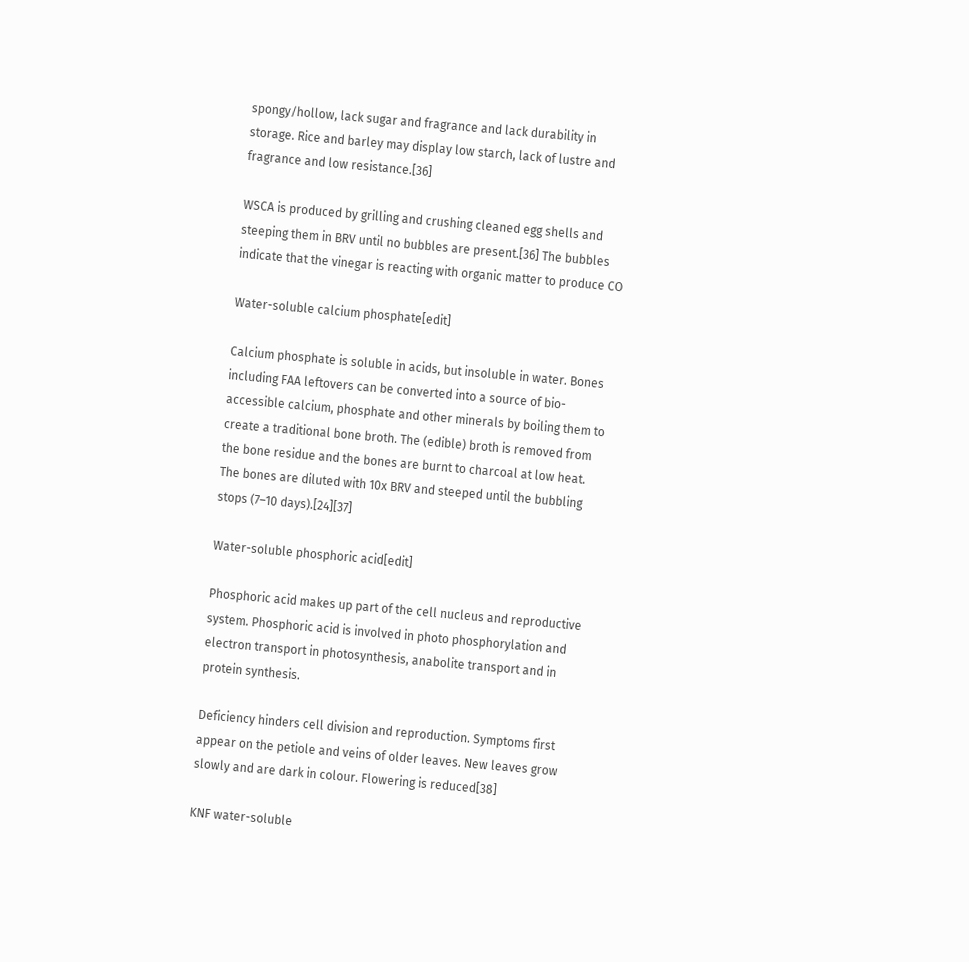spongy/hollow, lack sugar and fragrance and lack durability in storage. Rice and barley may display low starch, lack of lustre and fragrance and low resistance.[36]

WSCA is produced by grilling and crushing cleaned egg shells and steeping them in BRV until no bubbles are present.[36] The bubbles indicate that the vinegar is reacting with organic matter to produce CO

Water-soluble calcium phosphate[edit]

Calcium phosphate is soluble in acids, but insoluble in water. Bones including FAA leftovers can be converted into a source of bio-accessible calcium, phosphate and other minerals by boiling them to create a traditional bone broth. The (edible) broth is removed from the bone residue and the bones are burnt to charcoal at low heat. The bones are diluted with 10x BRV and steeped until the bubbling stops (7–10 days).[24][37]

Water-soluble phosphoric acid[edit]

Phosphoric acid makes up part of the cell nucleus and reproductive system. Phosphoric acid is involved in photo phosphorylation and electron transport in photosynthesis, anabolite transport and in protein synthesis.

Deficiency hinders cell division and reproduction. Symptoms first appear on the petiole and veins of older leaves. New leaves grow slowly and are dark in colour. Flowering is reduced[38]

KNF water-soluble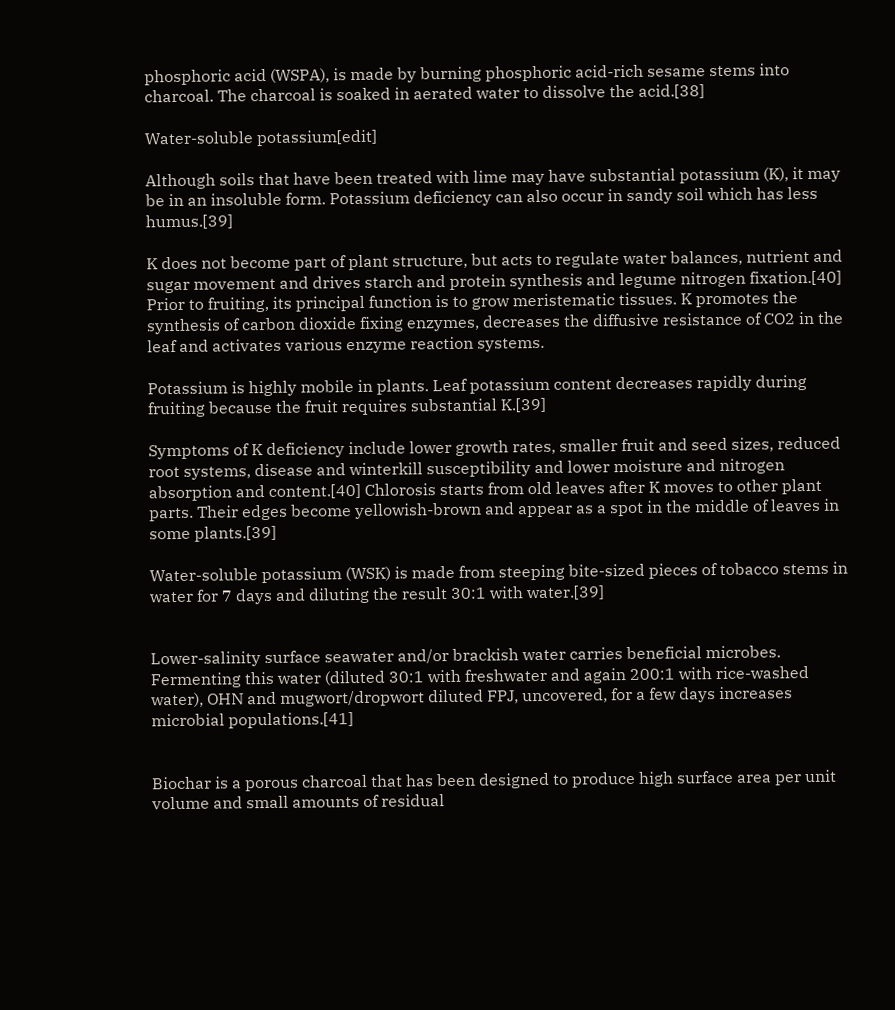phosphoric acid (WSPA), is made by burning phosphoric acid-rich sesame stems into charcoal. The charcoal is soaked in aerated water to dissolve the acid.[38]

Water-soluble potassium[edit]

Although soils that have been treated with lime may have substantial potassium (K), it may be in an insoluble form. Potassium deficiency can also occur in sandy soil which has less humus.[39]

K does not become part of plant structure, but acts to regulate water balances, nutrient and sugar movement and drives starch and protein synthesis and legume nitrogen fixation.[40] Prior to fruiting, its principal function is to grow meristematic tissues. K promotes the synthesis of carbon dioxide fixing enzymes, decreases the diffusive resistance of CO2 in the leaf and activates various enzyme reaction systems.

Potassium is highly mobile in plants. Leaf potassium content decreases rapidly during fruiting because the fruit requires substantial K.[39]

Symptoms of K deficiency include lower growth rates, smaller fruit and seed sizes, reduced root systems, disease and winterkill susceptibility and lower moisture and nitrogen absorption and content.[40] Chlorosis starts from old leaves after K moves to other plant parts. Their edges become yellowish-brown and appear as a spot in the middle of leaves in some plants.[39]

Water-soluble potassium (WSK) is made from steeping bite-sized pieces of tobacco stems in water for 7 days and diluting the result 30:1 with water.[39]


Lower-salinity surface seawater and/or brackish water carries beneficial microbes. Fermenting this water (diluted 30:1 with freshwater and again 200:1 with rice-washed water), OHN and mugwort/dropwort diluted FPJ, uncovered, for a few days increases microbial populations.[41]


Biochar is a porous charcoal that has been designed to produce high surface area per unit volume and small amounts of residual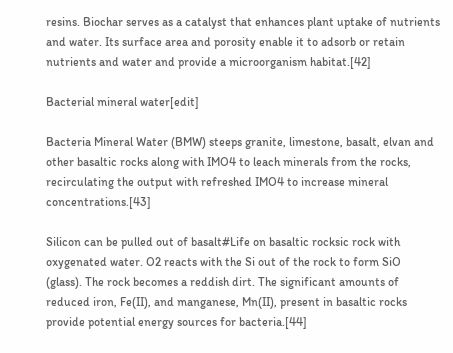resins. Biochar serves as a catalyst that enhances plant uptake of nutrients and water. Its surface area and porosity enable it to adsorb or retain nutrients and water and provide a microorganism habitat.[42]

Bacterial mineral water[edit]

Bacteria Mineral Water (BMW) steeps granite, limestone, basalt, elvan and other basaltic rocks along with IMO4 to leach minerals from the rocks, recirculating the output with refreshed IMO4 to increase mineral concentrations.[43]

Silicon can be pulled out of basalt#Life on basaltic rocksic rock with oxygenated water. O2 reacts with the Si out of the rock to form SiO
(glass). The rock becomes a reddish dirt. The significant amounts of reduced iron, Fe(II), and manganese, Mn(II), present in basaltic rocks provide potential energy sources for bacteria.[44]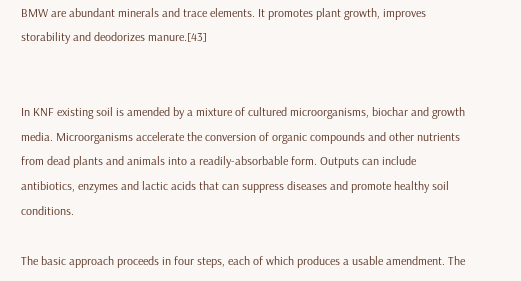BMW are abundant minerals and trace elements. It promotes plant growth, improves storability and deodorizes manure.[43]


In KNF existing soil is amended by a mixture of cultured microorganisms, biochar and growth media. Microorganisms accelerate the conversion of organic compounds and other nutrients from dead plants and animals into a readily-absorbable form. Outputs can include antibiotics, enzymes and lactic acids that can suppress diseases and promote healthy soil conditions.

The basic approach proceeds in four steps, each of which produces a usable amendment. The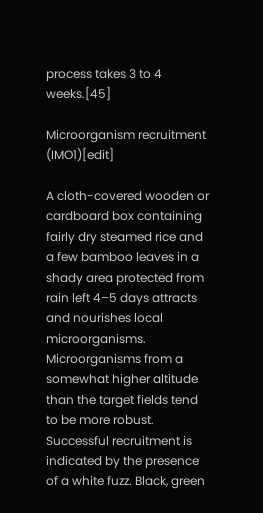process takes 3 to 4 weeks.[45]

Microorganism recruitment (IMO1)[edit]

A cloth-covered wooden or cardboard box containing fairly dry steamed rice and a few bamboo leaves in a shady area protected from rain left 4–5 days attracts and nourishes local microorganisms. Microorganisms from a somewhat higher altitude than the target fields tend to be more robust. Successful recruitment is indicated by the presence of a white fuzz. Black, green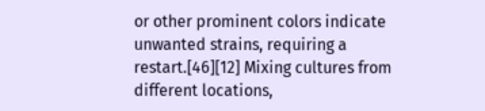or other prominent colors indicate unwanted strains, requiring a restart.[46][12] Mixing cultures from different locations,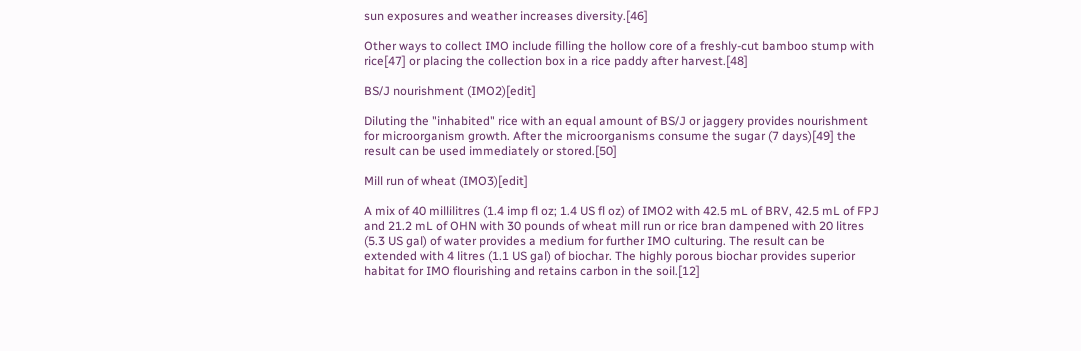sun exposures and weather increases diversity.[46]

Other ways to collect IMO include filling the hollow core of a freshly-cut bamboo stump with rice[47] or placing the collection box in a rice paddy after harvest.[48]

BS/J nourishment (IMO2)[edit]

Diluting the "inhabited" rice with an equal amount of BS/J or jaggery provides nourishment for microorganism growth. After the microorganisms consume the sugar (7 days)[49] the result can be used immediately or stored.[50]

Mill run of wheat (IMO3)[edit]

A mix of 40 millilitres (1.4 imp fl oz; 1.4 US fl oz) of IMO2 with 42.5 mL of BRV, 42.5 mL of FPJ and 21.2 mL of OHN with 30 pounds of wheat mill run or rice bran dampened with 20 litres (5.3 US gal) of water provides a medium for further IMO culturing. The result can be extended with 4 litres (1.1 US gal) of biochar. The highly porous biochar provides superior habitat for IMO flourishing and retains carbon in the soil.[12]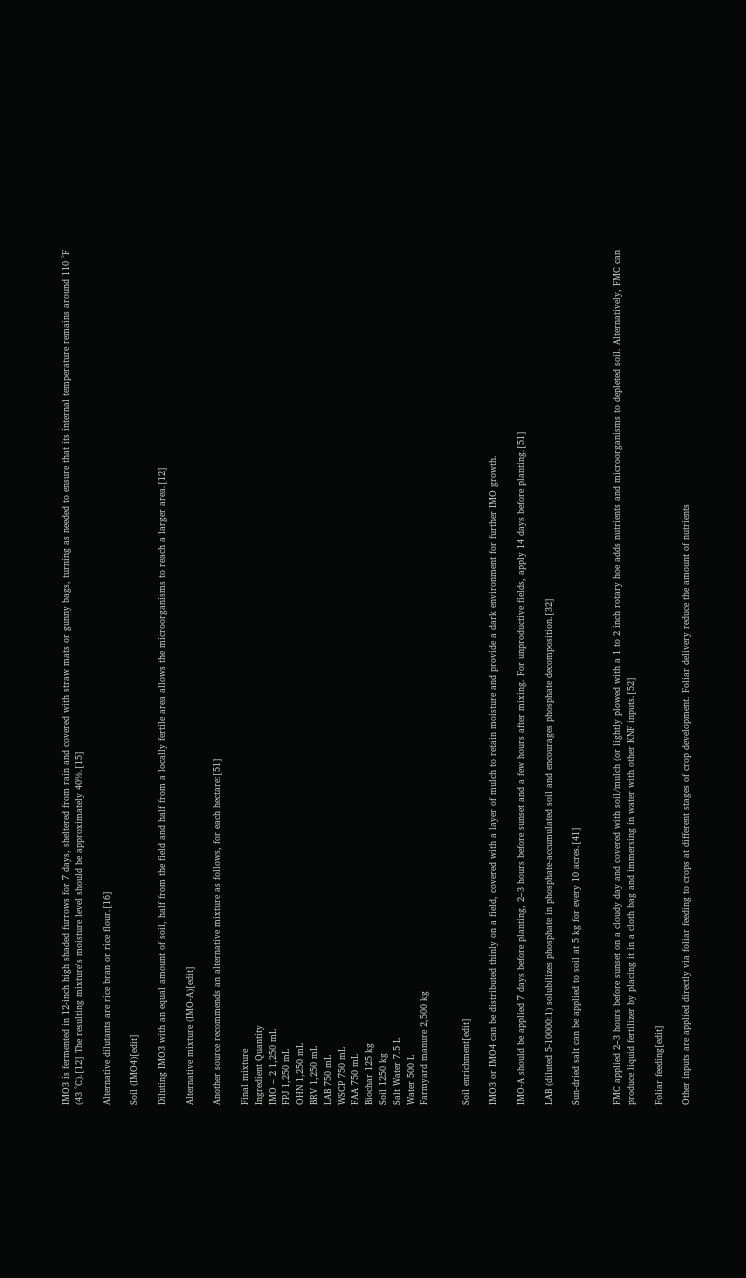IMO3 is fermented in 12-inch high shaded furrows for 7 days, sheltered from rain and covered with straw mats or gunny bags, turning as needed to ensure that its internal temperature remains around 110 °F (43 °C).[12] The resulting mixture's moisture level should be approximately 40%.[15]

Alternative dilutants are rice bran or rice flour.[16]

Soil (IMO4)[edit]

Diluting IMO3 with an equal amount of soil, half from the field and half from a locally fertile area allows the microorganisms to reach a larger area.[12]

Alternative mixture (IMO-A)[edit]

Another source recommends an alternative mixture as follows, for each hectare:[51]

Final mixture
Ingredient Quantity
IMO – 2 1,250 mL
FPJ 1,250 mL
OHN 1,250 mL
BRV 1,250 mL
LAB 750 mL
WSCP 750 mL
FAA 750 mL
Biochar 125 kg
Soil 1250 kg
Salt Water 7.5 L
Water 500 L
Farmyard manure 2,500 kg


Soil enrichment[edit]

IMO3 or IMO4 can be distributed thinly on a field, covered with a layer of mulch to retain moisture and provide a dark environment for further IMO growth.

IMO-A should be applied 7 days before planting, 2–3 hours before sunset and a few hours after mixing. For unproductive fields, apply 14 days before planting.[51]

LAB (diluted 5-10000:1) solubilizes phosphate in phosphate-accumulated soil and encourages phosphate decomposition.[32]

Sun-dried salt can be applied to soil at 5 kg for every 10 acres.[41]


FMC applied 2–3 hours before sunset on a cloudy day and covered with soil/mulch (or lightly plowed with a 1 to 2 inch rotary hoe adds nutrients and microorganisms to depleted soil. Alternatively, FMC can produce liquid fertilizer by placing it in a cloth bag and immersing in water with other KNF inputs.[52]

Foliar feeding[edit]

Other inputs are applied directly via foliar feeding to crops at different stages of crop development. Foliar delivery reduce the amount of nutrients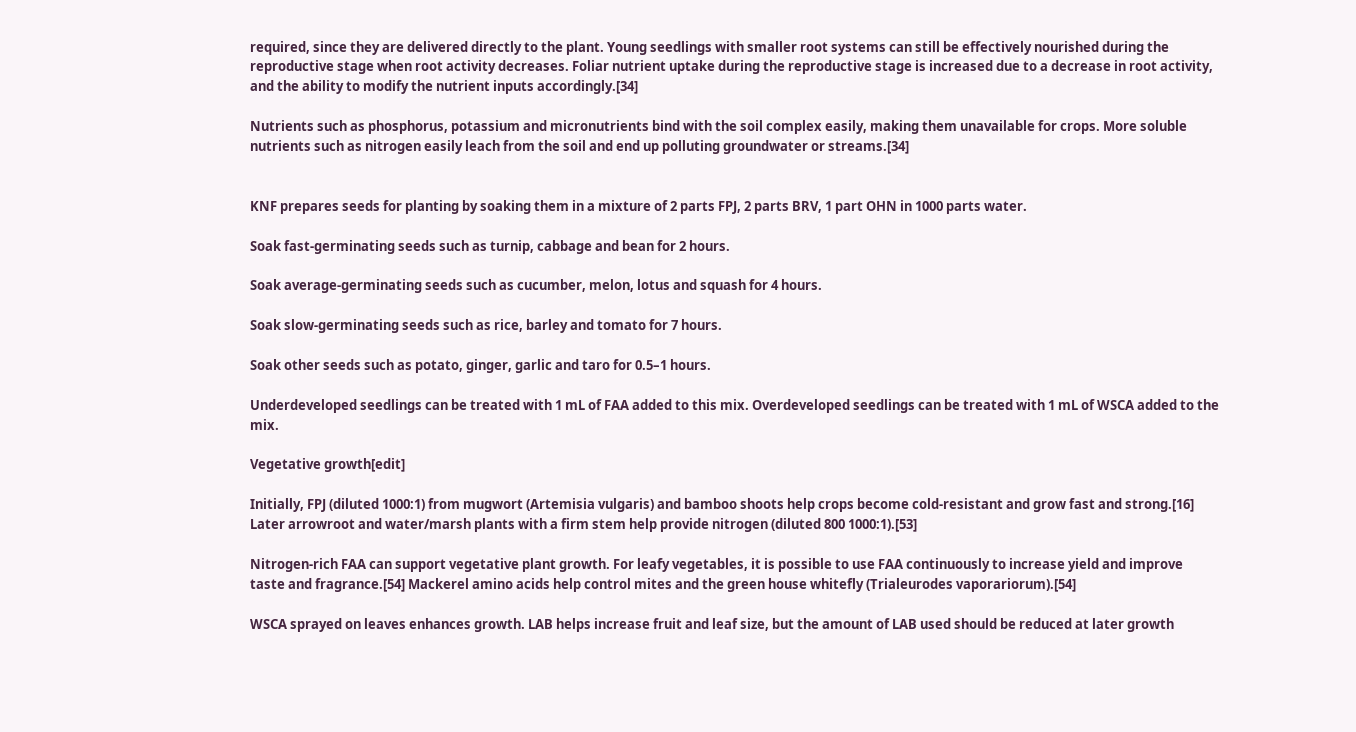required, since they are delivered directly to the plant. Young seedlings with smaller root systems can still be effectively nourished during the reproductive stage when root activity decreases. Foliar nutrient uptake during the reproductive stage is increased due to a decrease in root activity, and the ability to modify the nutrient inputs accordingly.[34]

Nutrients such as phosphorus, potassium and micronutrients bind with the soil complex easily, making them unavailable for crops. More soluble nutrients such as nitrogen easily leach from the soil and end up polluting groundwater or streams.[34]


KNF prepares seeds for planting by soaking them in a mixture of 2 parts FPJ, 2 parts BRV, 1 part OHN in 1000 parts water.

Soak fast-germinating seeds such as turnip, cabbage and bean for 2 hours.

Soak average-germinating seeds such as cucumber, melon, lotus and squash for 4 hours.

Soak slow-germinating seeds such as rice, barley and tomato for 7 hours.

Soak other seeds such as potato, ginger, garlic and taro for 0.5–1 hours.

Underdeveloped seedlings can be treated with 1 mL of FAA added to this mix. Overdeveloped seedlings can be treated with 1 mL of WSCA added to the mix.

Vegetative growth[edit]

Initially, FPJ (diluted 1000:1) from mugwort (Artemisia vulgaris) and bamboo shoots help crops become cold-resistant and grow fast and strong.[16] Later arrowroot and water/marsh plants with a firm stem help provide nitrogen (diluted 800 1000:1).[53]

Nitrogen-rich FAA can support vegetative plant growth. For leafy vegetables, it is possible to use FAA continuously to increase yield and improve taste and fragrance.[54] Mackerel amino acids help control mites and the green house whitefly (Trialeurodes vaporariorum).[54]

WSCA sprayed on leaves enhances growth. LAB helps increase fruit and leaf size, but the amount of LAB used should be reduced at later growth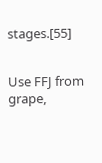stages.[55]


Use FFJ from grape,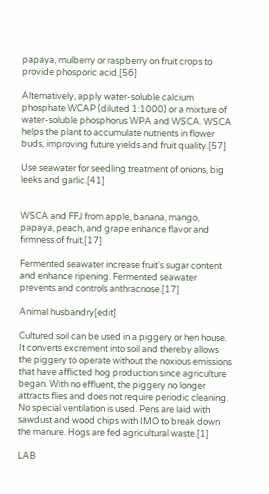papaya, mulberry or raspberry on fruit crops to provide phosporic acid.[56]

Alternatively, apply water-soluble calcium phosphate WCAP (diluted 1:1000) or a mixture of water-soluble phosphorus WPA and WSCA. WSCA helps the plant to accumulate nutrients in flower buds, improving future yields and fruit quality.[57]

Use seawater for seedling treatment of onions, big leeks and garlic.[41]


WSCA and FFJ from apple, banana, mango, papaya, peach, and grape enhance flavor and firmness of fruit.[17]

Fermented seawater increase fruit's sugar content and enhance ripening. Fermented seawater prevents and controls anthracnose.[17]

Animal husbandry[edit]

Cultured soil can be used in a piggery or hen house. It converts excrement into soil and thereby allows the piggery to operate without the noxious emissions that have afflicted hog production since agriculture began. With no effluent, the piggery no longer attracts flies and does not require periodic cleaning. No special ventilation is used. Pens are laid with sawdust and wood chips with IMO to break down the manure. Hogs are fed agricultural waste.[1]

LAB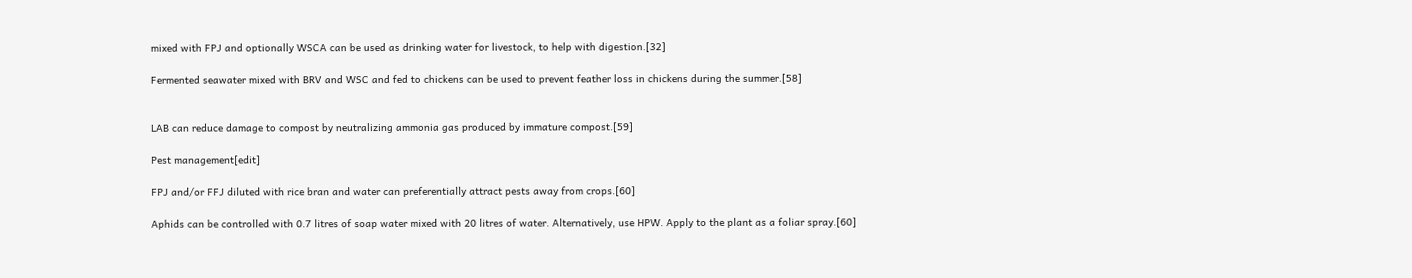mixed with FPJ and optionally WSCA can be used as drinking water for livestock, to help with digestion.[32]

Fermented seawater mixed with BRV and WSC and fed to chickens can be used to prevent feather loss in chickens during the summer.[58]


LAB can reduce damage to compost by neutralizing ammonia gas produced by immature compost.[59]

Pest management[edit]

FPJ and/or FFJ diluted with rice bran and water can preferentially attract pests away from crops.[60]

Aphids can be controlled with 0.7 litres of soap water mixed with 20 litres of water. Alternatively, use HPW. Apply to the plant as a foliar spray.[60]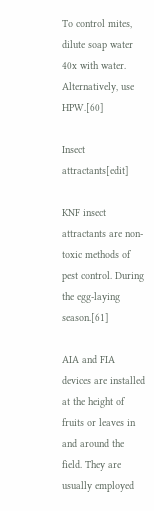To control mites, dilute soap water 40x with water. Alternatively, use HPW.[60]

Insect attractants[edit]

KNF insect attractants are non-toxic methods of pest control. During the egg-laying season.[61]

AIA and FIA devices are installed at the height of fruits or leaves in and around the field. They are usually employed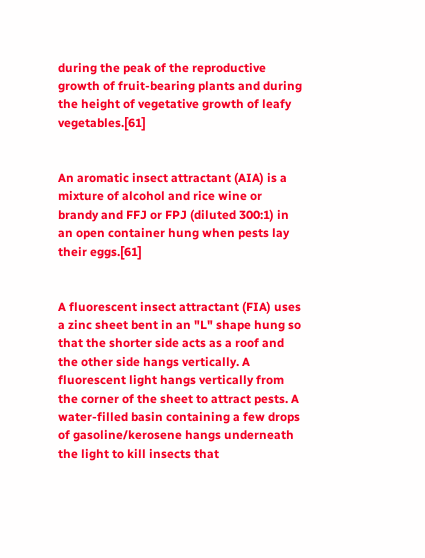during the peak of the reproductive growth of fruit-bearing plants and during the height of vegetative growth of leafy vegetables.[61]


An aromatic insect attractant (AIA) is a mixture of alcohol and rice wine or brandy and FFJ or FPJ (diluted 300:1) in an open container hung when pests lay their eggs.[61]


A fluorescent insect attractant (FIA) uses a zinc sheet bent in an "L" shape hung so that the shorter side acts as a roof and the other side hangs vertically. A fluorescent light hangs vertically from the corner of the sheet to attract pests. A water-filled basin containing a few drops of gasoline/kerosene hangs underneath the light to kill insects that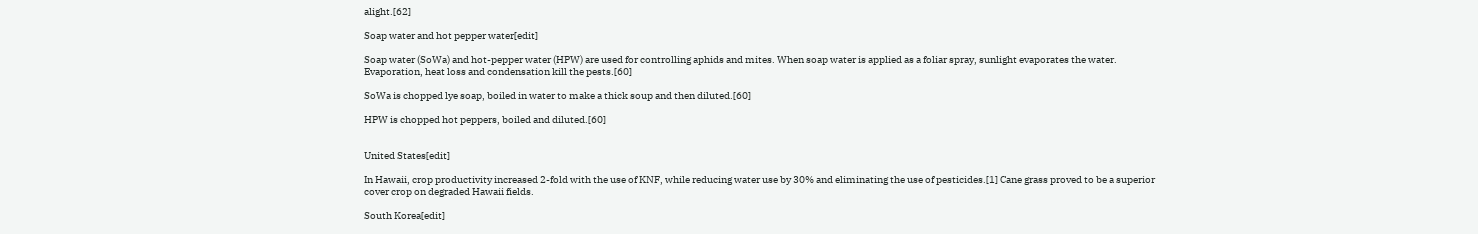alight.[62]

Soap water and hot pepper water[edit]

Soap water (SoWa) and hot-pepper water (HPW) are used for controlling aphids and mites. When soap water is applied as a foliar spray, sunlight evaporates the water. Evaporation, heat loss and condensation kill the pests.[60]

SoWa is chopped lye soap, boiled in water to make a thick soup and then diluted.[60]

HPW is chopped hot peppers, boiled and diluted.[60]


United States[edit]

In Hawaii, crop productivity increased 2-fold with the use of KNF, while reducing water use by 30% and eliminating the use of pesticides.[1] Cane grass proved to be a superior cover crop on degraded Hawaii fields.

South Korea[edit]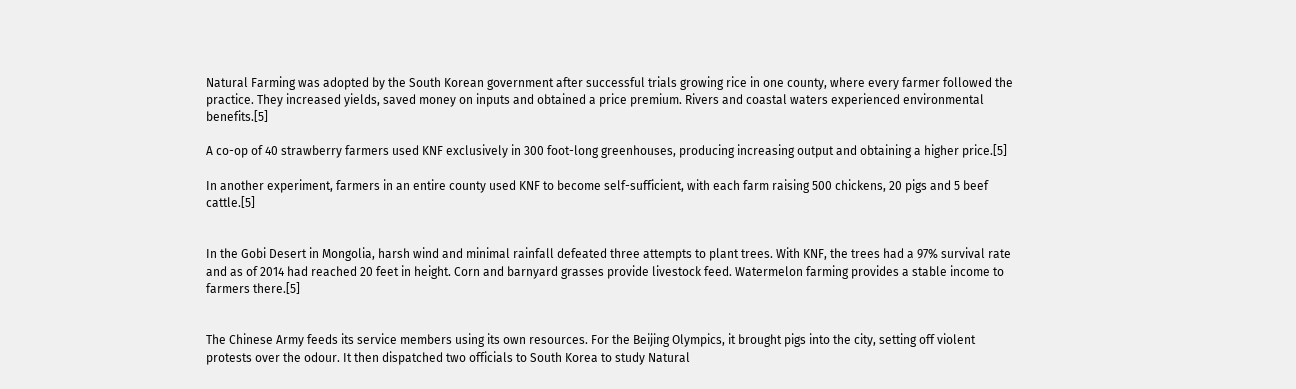Natural Farming was adopted by the South Korean government after successful trials growing rice in one county, where every farmer followed the practice. They increased yields, saved money on inputs and obtained a price premium. Rivers and coastal waters experienced environmental benefits.[5]

A co-op of 40 strawberry farmers used KNF exclusively in 300 foot-long greenhouses, producing increasing output and obtaining a higher price.[5]

In another experiment, farmers in an entire county used KNF to become self-sufficient, with each farm raising 500 chickens, 20 pigs and 5 beef cattle.[5]


In the Gobi Desert in Mongolia, harsh wind and minimal rainfall defeated three attempts to plant trees. With KNF, the trees had a 97% survival rate and as of 2014 had reached 20 feet in height. Corn and barnyard grasses provide livestock feed. Watermelon farming provides a stable income to farmers there.[5]


The Chinese Army feeds its service members using its own resources. For the Beijing Olympics, it brought pigs into the city, setting off violent protests over the odour. It then dispatched two officials to South Korea to study Natural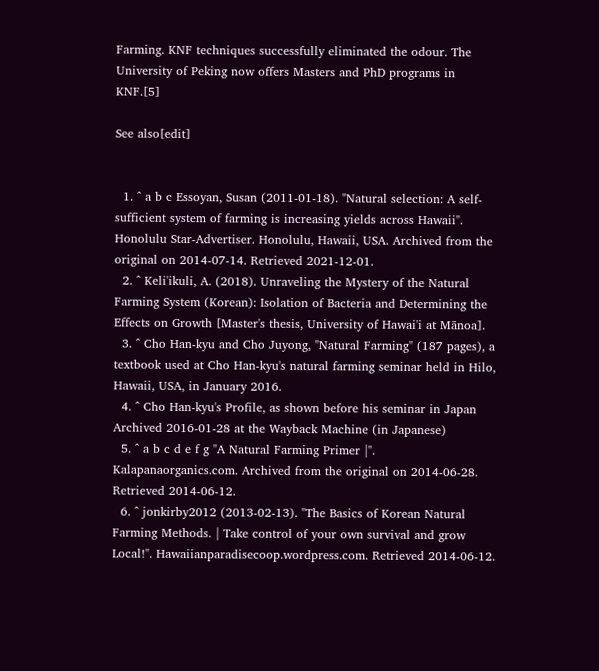Farming. KNF techniques successfully eliminated the odour. The University of Peking now offers Masters and PhD programs in KNF.[5]

See also[edit]


  1. ^ a b c Essoyan, Susan (2011-01-18). "Natural selection: A self-sufficient system of farming is increasing yields across Hawaii". Honolulu Star-Advertiser. Honolulu, Hawaii, USA. Archived from the original on 2014-07-14. Retrieved 2021-12-01.
  2. ^ Keli'ikuli, A. (2018). Unraveling the Mystery of the Natural Farming System (Korean): Isolation of Bacteria and Determining the Effects on Growth [Master's thesis, University of Hawai'i at Mānoa].
  3. ^ Cho Han-kyu and Cho Juyong, "Natural Farming" (187 pages), a textbook used at Cho Han-kyu's natural farming seminar held in Hilo, Hawaii, USA, in January 2016.
  4. ^ Cho Han-kyu's Profile, as shown before his seminar in Japan Archived 2016-01-28 at the Wayback Machine (in Japanese)
  5. ^ a b c d e f g "A Natural Farming Primer |". Kalapanaorganics.com. Archived from the original on 2014-06-28. Retrieved 2014-06-12.
  6. ^ jonkirby2012 (2013-02-13). "The Basics of Korean Natural Farming Methods. | Take control of your own survival and grow Local!". Hawaiianparadisecoop.wordpress.com. Retrieved 2014-06-12.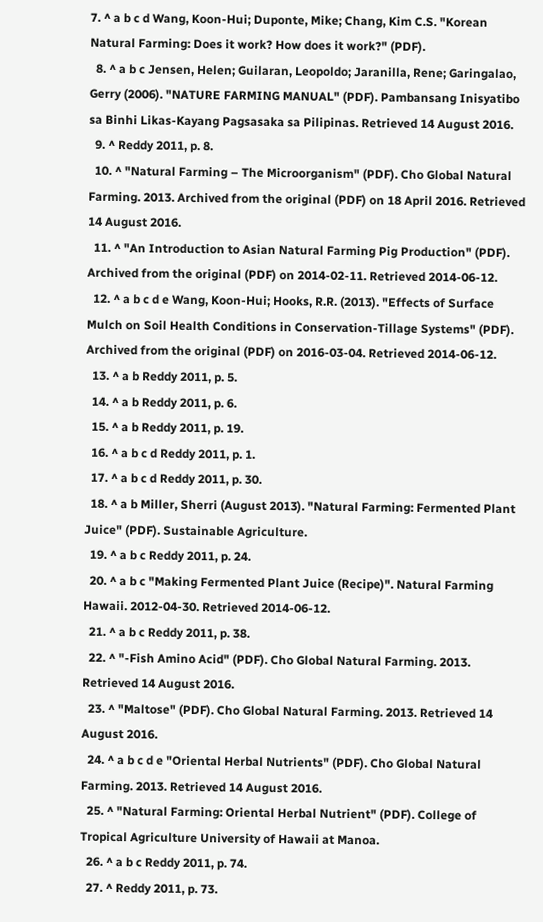7. ^ a b c d Wang, Koon-Hui; Duponte, Mike; Chang, Kim C.S. "Korean Natural Farming: Does it work? How does it work?" (PDF).
  8. ^ a b c Jensen, Helen; Guilaran, Leopoldo; Jaranilla, Rene; Garingalao, Gerry (2006). "NATURE FARMING MANUAL" (PDF). Pambansang Inisyatibo sa Binhi Likas-Kayang Pagsasaka sa Pilipinas. Retrieved 14 August 2016.
  9. ^ Reddy 2011, p. 8.
  10. ^ "Natural Farming – The Microorganism" (PDF). Cho Global Natural Farming. 2013. Archived from the original (PDF) on 18 April 2016. Retrieved 14 August 2016.
  11. ^ "An Introduction to Asian Natural Farming Pig Production" (PDF). Archived from the original (PDF) on 2014-02-11. Retrieved 2014-06-12.
  12. ^ a b c d e Wang, Koon-Hui; Hooks, R.R. (2013). "Effects of Surface Mulch on Soil Health Conditions in Conservation-Tillage Systems" (PDF). Archived from the original (PDF) on 2016-03-04. Retrieved 2014-06-12.
  13. ^ a b Reddy 2011, p. 5.
  14. ^ a b Reddy 2011, p. 6.
  15. ^ a b Reddy 2011, p. 19.
  16. ^ a b c d Reddy 2011, p. 1.
  17. ^ a b c d Reddy 2011, p. 30.
  18. ^ a b Miller, Sherri (August 2013). "Natural Farming: Fermented Plant Juice" (PDF). Sustainable Agriculture.
  19. ^ a b c Reddy 2011, p. 24.
  20. ^ a b c "Making Fermented Plant Juice (Recipe)". Natural Farming Hawaii. 2012-04-30. Retrieved 2014-06-12.
  21. ^ a b c Reddy 2011, p. 38.
  22. ^ "-Fish Amino Acid" (PDF). Cho Global Natural Farming. 2013. Retrieved 14 August 2016.
  23. ^ "Maltose" (PDF). Cho Global Natural Farming. 2013. Retrieved 14 August 2016.
  24. ^ a b c d e "Oriental Herbal Nutrients" (PDF). Cho Global Natural Farming. 2013. Retrieved 14 August 2016.
  25. ^ "Natural Farming: Oriental Herbal Nutrient" (PDF). College of Tropical Agriculture University of Hawaii at Manoa.
  26. ^ a b c Reddy 2011, p. 74.
  27. ^ Reddy 2011, p. 73.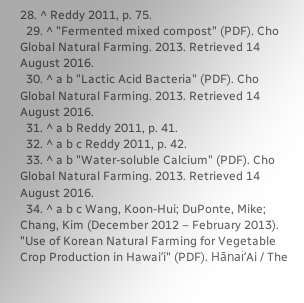28. ^ Reddy 2011, p. 75.
  29. ^ "Fermented mixed compost" (PDF). Cho Global Natural Farming. 2013. Retrieved 14 August 2016.
  30. ^ a b "Lactic Acid Bacteria" (PDF). Cho Global Natural Farming. 2013. Retrieved 14 August 2016.
  31. ^ a b Reddy 2011, p. 41.
  32. ^ a b c Reddy 2011, p. 42.
  33. ^ a b "Water-soluble Calcium" (PDF). Cho Global Natural Farming. 2013. Retrieved 14 August 2016.
  34. ^ a b c Wang, Koon-Hui; DuPonte, Mike; Chang, Kim (December 2012 – February 2013). "Use of Korean Natural Farming for Vegetable Crop Production in Hawaiʻi" (PDF). Hānai‘Ai / The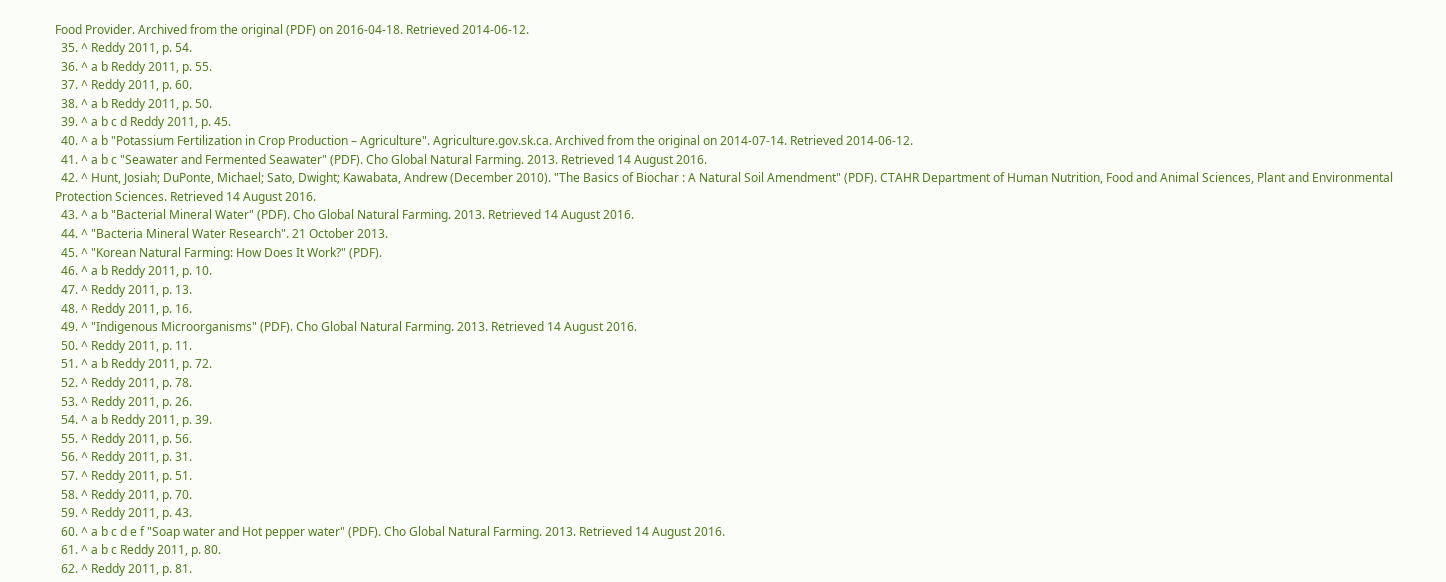Food Provider. Archived from the original (PDF) on 2016-04-18. Retrieved 2014-06-12.
  35. ^ Reddy 2011, p. 54.
  36. ^ a b Reddy 2011, p. 55.
  37. ^ Reddy 2011, p. 60.
  38. ^ a b Reddy 2011, p. 50.
  39. ^ a b c d Reddy 2011, p. 45.
  40. ^ a b "Potassium Fertilization in Crop Production – Agriculture". Agriculture.gov.sk.ca. Archived from the original on 2014-07-14. Retrieved 2014-06-12.
  41. ^ a b c "Seawater and Fermented Seawater" (PDF). Cho Global Natural Farming. 2013. Retrieved 14 August 2016.
  42. ^ Hunt, Josiah; DuPonte, Michael; Sato, Dwight; Kawabata, Andrew (December 2010). "The Basics of Biochar : A Natural Soil Amendment" (PDF). CTAHR Department of Human Nutrition, Food and Animal Sciences, Plant and Environmental Protection Sciences. Retrieved 14 August 2016.
  43. ^ a b "Bacterial Mineral Water" (PDF). Cho Global Natural Farming. 2013. Retrieved 14 August 2016.
  44. ^ "Bacteria Mineral Water Research". 21 October 2013.
  45. ^ "Korean Natural Farming: How Does It Work?" (PDF).
  46. ^ a b Reddy 2011, p. 10.
  47. ^ Reddy 2011, p. 13.
  48. ^ Reddy 2011, p. 16.
  49. ^ "Indigenous Microorganisms" (PDF). Cho Global Natural Farming. 2013. Retrieved 14 August 2016.
  50. ^ Reddy 2011, p. 11.
  51. ^ a b Reddy 2011, p. 72.
  52. ^ Reddy 2011, p. 78.
  53. ^ Reddy 2011, p. 26.
  54. ^ a b Reddy 2011, p. 39.
  55. ^ Reddy 2011, p. 56.
  56. ^ Reddy 2011, p. 31.
  57. ^ Reddy 2011, p. 51.
  58. ^ Reddy 2011, p. 70.
  59. ^ Reddy 2011, p. 43.
  60. ^ a b c d e f "Soap water and Hot pepper water" (PDF). Cho Global Natural Farming. 2013. Retrieved 14 August 2016.
  61. ^ a b c Reddy 2011, p. 80.
  62. ^ Reddy 2011, p. 81.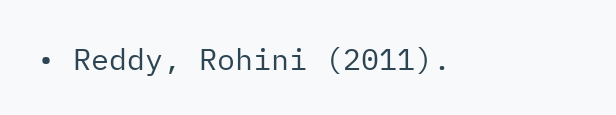• Reddy, Rohini (2011).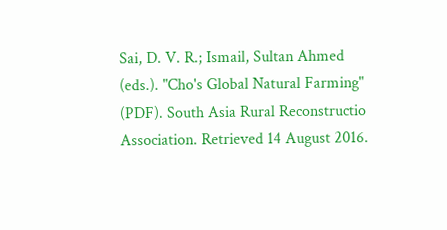Sai, D. V. R.; Ismail, Sultan Ahmed (eds.). "Cho's Global Natural Farming" (PDF). South Asia Rural Reconstructio Association. Retrieved 14 August 2016.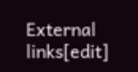External links[edit]